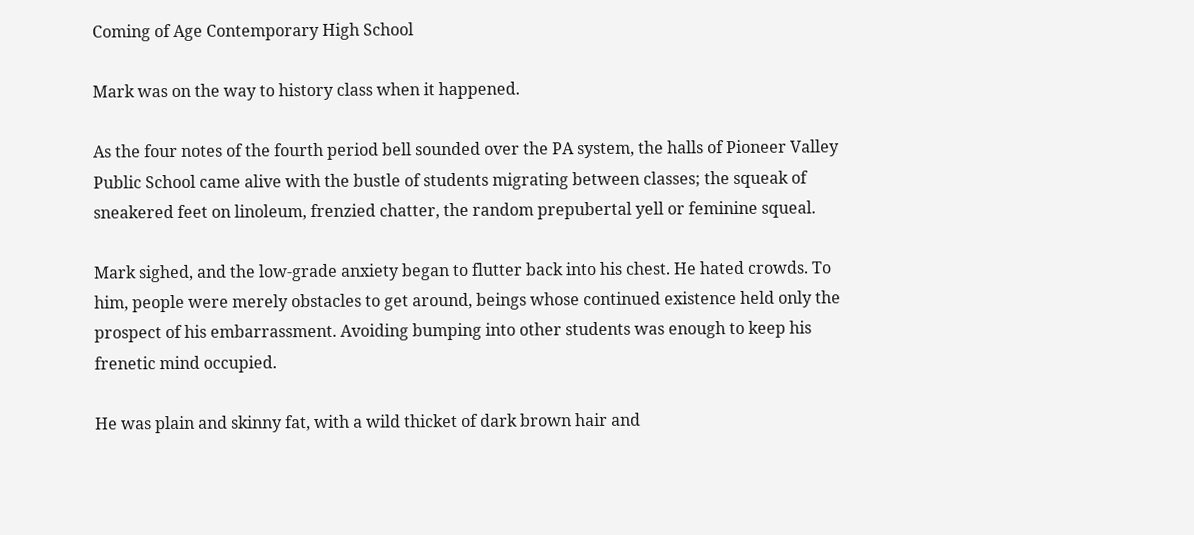Coming of Age Contemporary High School

Mark was on the way to history class when it happened.

As the four notes of the fourth period bell sounded over the PA system, the halls of Pioneer Valley Public School came alive with the bustle of students migrating between classes; the squeak of sneakered feet on linoleum, frenzied chatter, the random prepubertal yell or feminine squeal.

Mark sighed, and the low-grade anxiety began to flutter back into his chest. He hated crowds. To him, people were merely obstacles to get around, beings whose continued existence held only the prospect of his embarrassment. Avoiding bumping into other students was enough to keep his frenetic mind occupied.

He was plain and skinny fat, with a wild thicket of dark brown hair and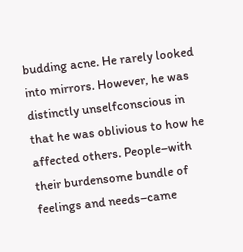budding acne. He rarely looked into mirrors. However, he was distinctly unselfconscious in that he was oblivious to how he affected others. People–with their burdensome bundle of feelings and needs–came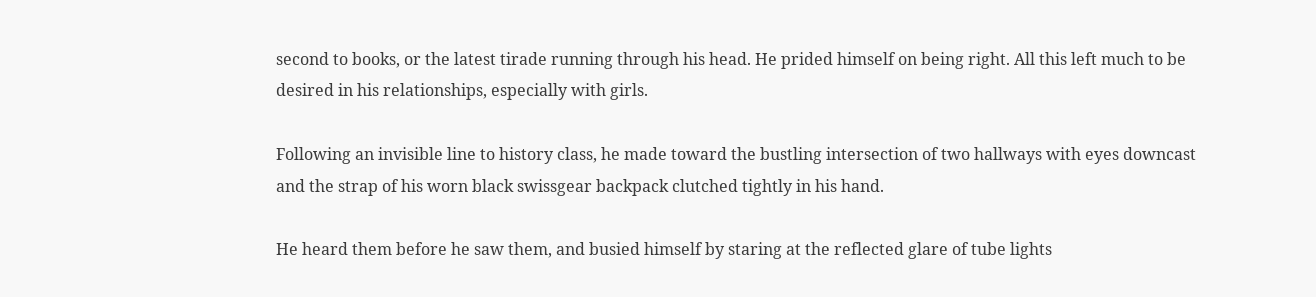second to books, or the latest tirade running through his head. He prided himself on being right. All this left much to be desired in his relationships, especially with girls.

Following an invisible line to history class, he made toward the bustling intersection of two hallways with eyes downcast and the strap of his worn black swissgear backpack clutched tightly in his hand.

He heard them before he saw them, and busied himself by staring at the reflected glare of tube lights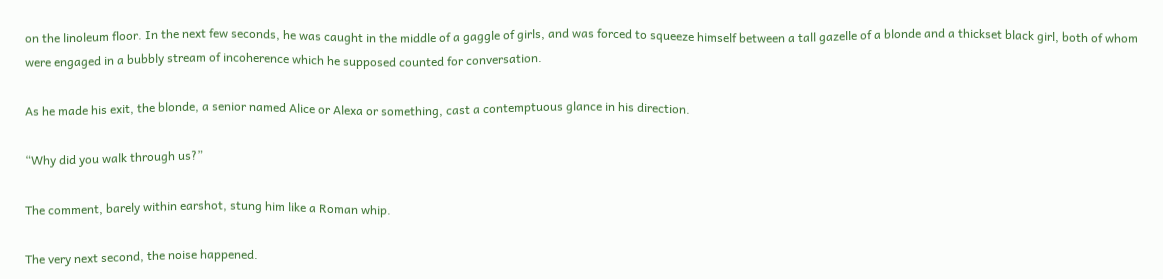on the linoleum floor. In the next few seconds, he was caught in the middle of a gaggle of girls, and was forced to squeeze himself between a tall gazelle of a blonde and a thickset black girl, both of whom were engaged in a bubbly stream of incoherence which he supposed counted for conversation.

As he made his exit, the blonde, a senior named Alice or Alexa or something, cast a contemptuous glance in his direction.

“Why did you walk through us?”

The comment, barely within earshot, stung him like a Roman whip.

The very next second, the noise happened.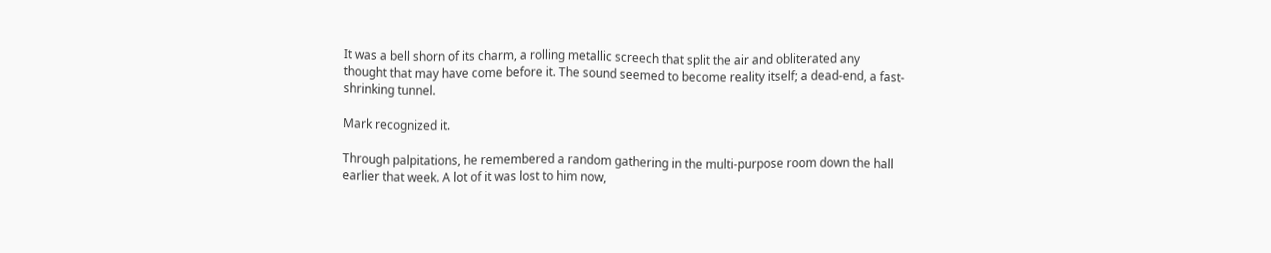It was a bell shorn of its charm, a rolling metallic screech that split the air and obliterated any thought that may have come before it. The sound seemed to become reality itself; a dead-end, a fast-shrinking tunnel.

Mark recognized it.

Through palpitations, he remembered a random gathering in the multi-purpose room down the hall earlier that week. A lot of it was lost to him now,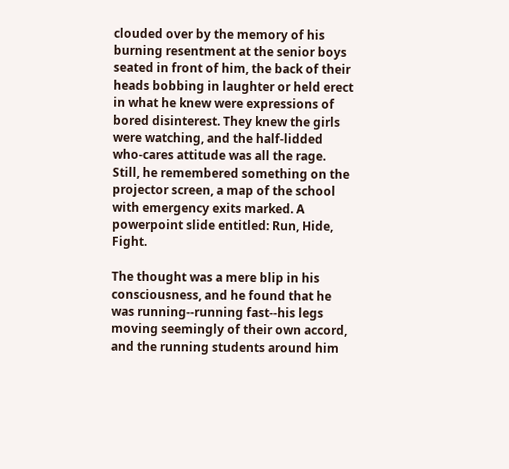clouded over by the memory of his burning resentment at the senior boys seated in front of him, the back of their heads bobbing in laughter or held erect in what he knew were expressions of bored disinterest. They knew the girls were watching, and the half-lidded who-cares attitude was all the rage. Still, he remembered something on the projector screen, a map of the school with emergency exits marked. A powerpoint slide entitled: Run, Hide, Fight.

The thought was a mere blip in his consciousness, and he found that he was running--running fast--his legs moving seemingly of their own accord, and the running students around him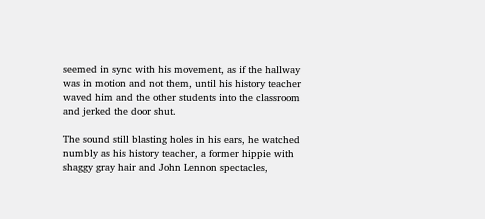seemed in sync with his movement, as if the hallway was in motion and not them, until his history teacher waved him and the other students into the classroom and jerked the door shut.

The sound still blasting holes in his ears, he watched numbly as his history teacher, a former hippie with shaggy gray hair and John Lennon spectacles,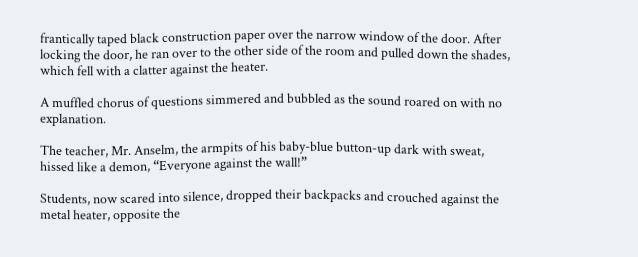frantically taped black construction paper over the narrow window of the door. After locking the door, he ran over to the other side of the room and pulled down the shades, which fell with a clatter against the heater.

A muffled chorus of questions simmered and bubbled as the sound roared on with no explanation.

The teacher, Mr. Anselm, the armpits of his baby-blue button-up dark with sweat, hissed like a demon, “Everyone against the wall!”

Students, now scared into silence, dropped their backpacks and crouched against the metal heater, opposite the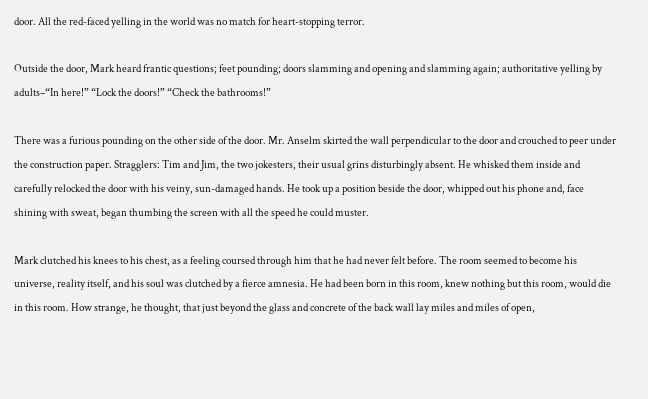door. All the red-faced yelling in the world was no match for heart-stopping terror.

Outside the door, Mark heard frantic questions; feet pounding; doors slamming and opening and slamming again; authoritative yelling by adults–“In here!” “Lock the doors!” “Check the bathrooms!”

There was a furious pounding on the other side of the door. Mr. Anselm skirted the wall perpendicular to the door and crouched to peer under the construction paper. Stragglers: Tim and Jim, the two jokesters, their usual grins disturbingly absent. He whisked them inside and carefully relocked the door with his veiny, sun-damaged hands. He took up a position beside the door, whipped out his phone and, face shining with sweat, began thumbing the screen with all the speed he could muster.

Mark clutched his knees to his chest, as a feeling coursed through him that he had never felt before. The room seemed to become his universe, reality itself, and his soul was clutched by a fierce amnesia. He had been born in this room, knew nothing but this room, would die in this room. How strange, he thought, that just beyond the glass and concrete of the back wall lay miles and miles of open,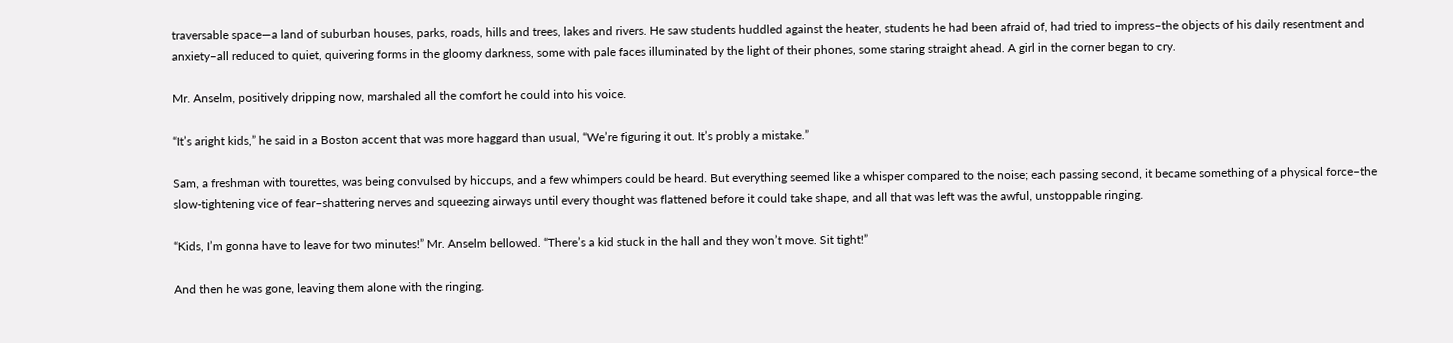traversable space—a land of suburban houses, parks, roads, hills and trees, lakes and rivers. He saw students huddled against the heater, students he had been afraid of, had tried to impress–the objects of his daily resentment and anxiety–all reduced to quiet, quivering forms in the gloomy darkness, some with pale faces illuminated by the light of their phones, some staring straight ahead. A girl in the corner began to cry.

Mr. Anselm, positively dripping now, marshaled all the comfort he could into his voice.

“It’s aright kids,” he said in a Boston accent that was more haggard than usual, “We’re figuring it out. It’s probly a mistake.”

Sam, a freshman with tourettes, was being convulsed by hiccups, and a few whimpers could be heard. But everything seemed like a whisper compared to the noise; each passing second, it became something of a physical force–the slow-tightening vice of fear–shattering nerves and squeezing airways until every thought was flattened before it could take shape, and all that was left was the awful, unstoppable ringing.

“Kids, I’m gonna have to leave for two minutes!” Mr. Anselm bellowed. “There’s a kid stuck in the hall and they won’t move. Sit tight!”

And then he was gone, leaving them alone with the ringing.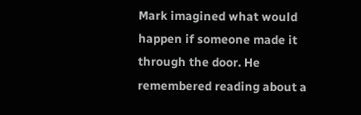Mark imagined what would happen if someone made it through the door. He remembered reading about a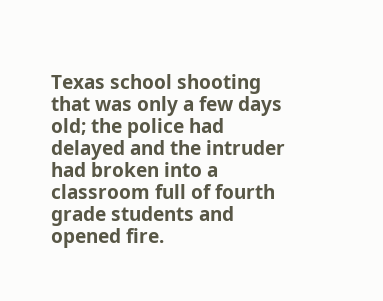Texas school shooting that was only a few days old; the police had delayed and the intruder had broken into a classroom full of fourth grade students and opened fire.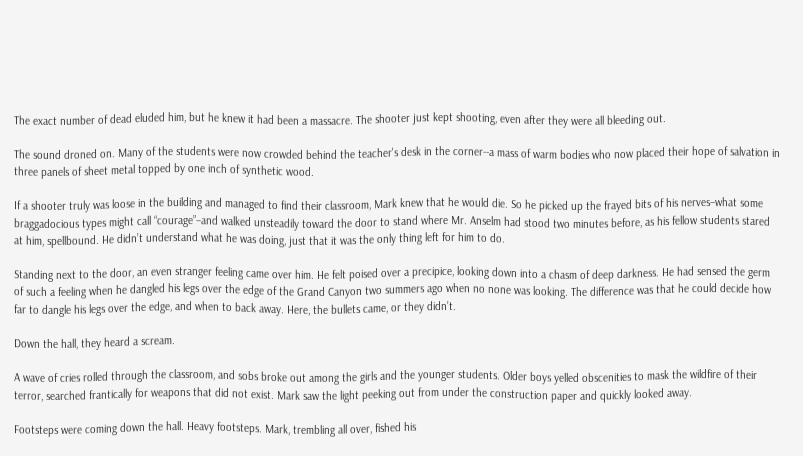The exact number of dead eluded him, but he knew it had been a massacre. The shooter just kept shooting, even after they were all bleeding out.

The sound droned on. Many of the students were now crowded behind the teacher's desk in the corner--a mass of warm bodies who now placed their hope of salvation in three panels of sheet metal topped by one inch of synthetic wood.

If a shooter truly was loose in the building and managed to find their classroom, Mark knew that he would die. So he picked up the frayed bits of his nerves–what some braggadocious types might call “courage”–and walked unsteadily toward the door to stand where Mr. Anselm had stood two minutes before, as his fellow students stared at him, spellbound. He didn’t understand what he was doing, just that it was the only thing left for him to do.

Standing next to the door, an even stranger feeling came over him. He felt poised over a precipice, looking down into a chasm of deep darkness. He had sensed the germ of such a feeling when he dangled his legs over the edge of the Grand Canyon two summers ago when no none was looking. The difference was that he could decide how far to dangle his legs over the edge, and when to back away. Here, the bullets came, or they didn’t.

Down the hall, they heard a scream.

A wave of cries rolled through the classroom, and sobs broke out among the girls and the younger students. Older boys yelled obscenities to mask the wildfire of their terror, searched frantically for weapons that did not exist. Mark saw the light peeking out from under the construction paper and quickly looked away.

Footsteps were coming down the hall. Heavy footsteps. Mark, trembling all over, fished his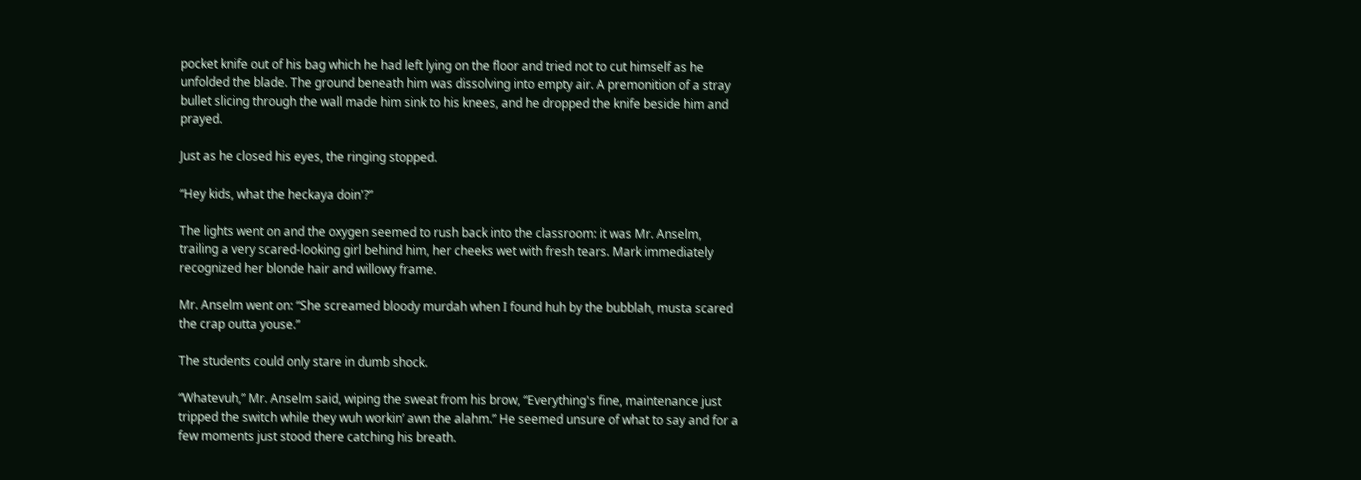pocket knife out of his bag which he had left lying on the floor and tried not to cut himself as he unfolded the blade. The ground beneath him was dissolving into empty air. A premonition of a stray bullet slicing through the wall made him sink to his knees, and he dropped the knife beside him and prayed.

Just as he closed his eyes, the ringing stopped.

“Hey kids, what the heckaya doin'?”

The lights went on and the oxygen seemed to rush back into the classroom: it was Mr. Anselm, trailing a very scared-looking girl behind him, her cheeks wet with fresh tears. Mark immediately recognized her blonde hair and willowy frame.

Mr. Anselm went on: “She screamed bloody murdah when I found huh by the bubblah, musta scared the crap outta youse.”

The students could only stare in dumb shock.

“Whatevuh,” Mr. Anselm said, wiping the sweat from his brow, “Everything's fine, maintenance just tripped the switch while they wuh workin’ awn the alahm.” He seemed unsure of what to say and for a few moments just stood there catching his breath.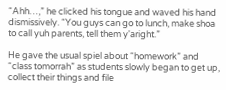“Ahh…,” he clicked his tongue and waved his hand dismissively. “You guys can go to lunch, make shoa to call yuh parents, tell them y'aright.”

He gave the usual spiel about “homework” and “class tomorrah” as students slowly began to get up, collect their things and file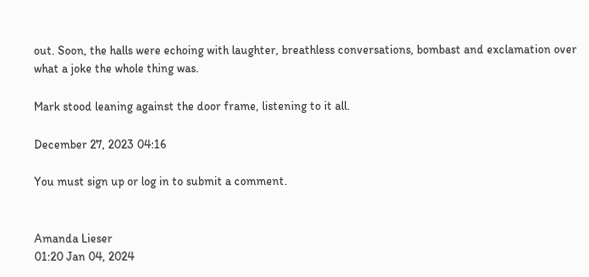out. Soon, the halls were echoing with laughter, breathless conversations, bombast and exclamation over what a joke the whole thing was.

Mark stood leaning against the door frame, listening to it all.

December 27, 2023 04:16

You must sign up or log in to submit a comment.


Amanda Lieser
01:20 Jan 04, 2024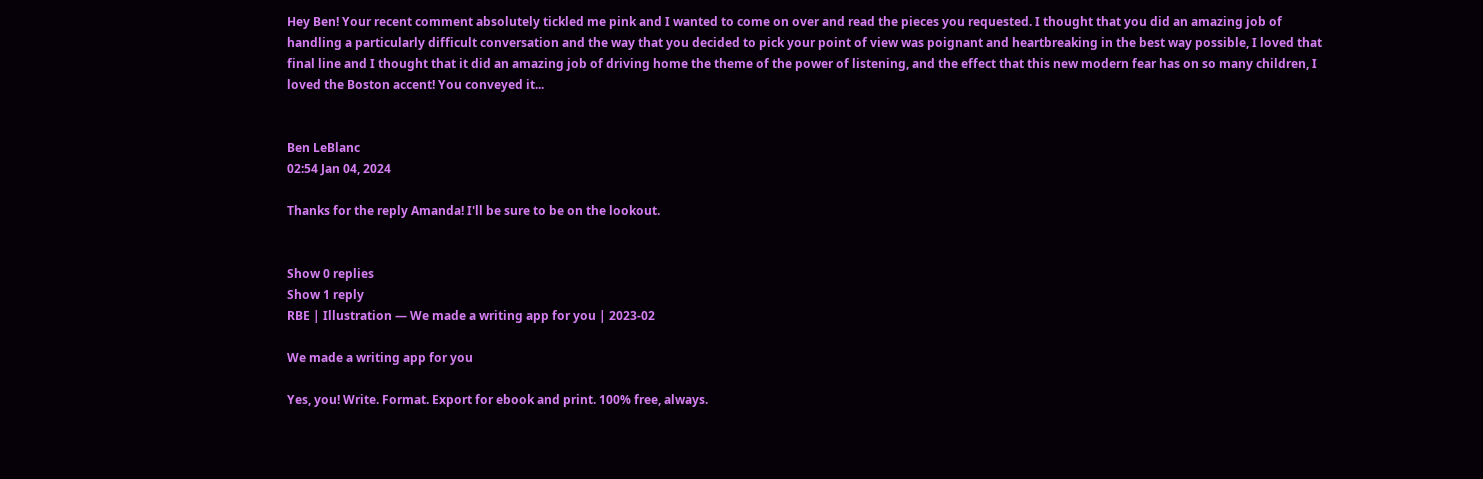Hey Ben! Your recent comment absolutely tickled me pink and I wanted to come on over and read the pieces you requested. I thought that you did an amazing job of handling a particularly difficult conversation and the way that you decided to pick your point of view was poignant and heartbreaking in the best way possible, I loved that final line and I thought that it did an amazing job of driving home the theme of the power of listening, and the effect that this new modern fear has on so many children, I loved the Boston accent! You conveyed it...


Ben LeBlanc
02:54 Jan 04, 2024

Thanks for the reply Amanda! I'll be sure to be on the lookout.


Show 0 replies
Show 1 reply
RBE | Illustration — We made a writing app for you | 2023-02

We made a writing app for you

Yes, you! Write. Format. Export for ebook and print. 100% free, always.